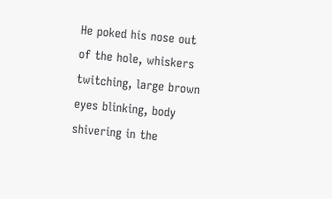He poked his nose out of the hole, whiskers twitching, large brown eyes blinking, body shivering in the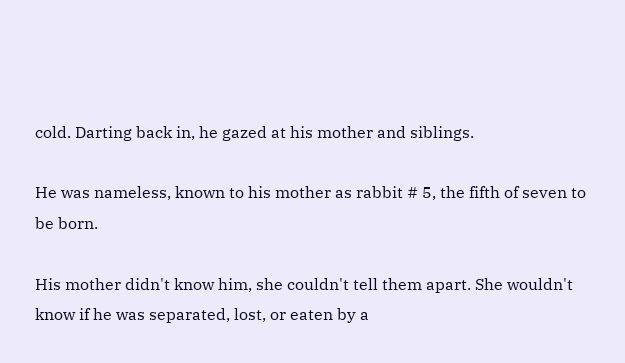cold. Darting back in, he gazed at his mother and siblings.

He was nameless, known to his mother as rabbit # 5, the fifth of seven to be born.

His mother didn't know him, she couldn't tell them apart. She wouldn't know if he was separated, lost, or eaten by a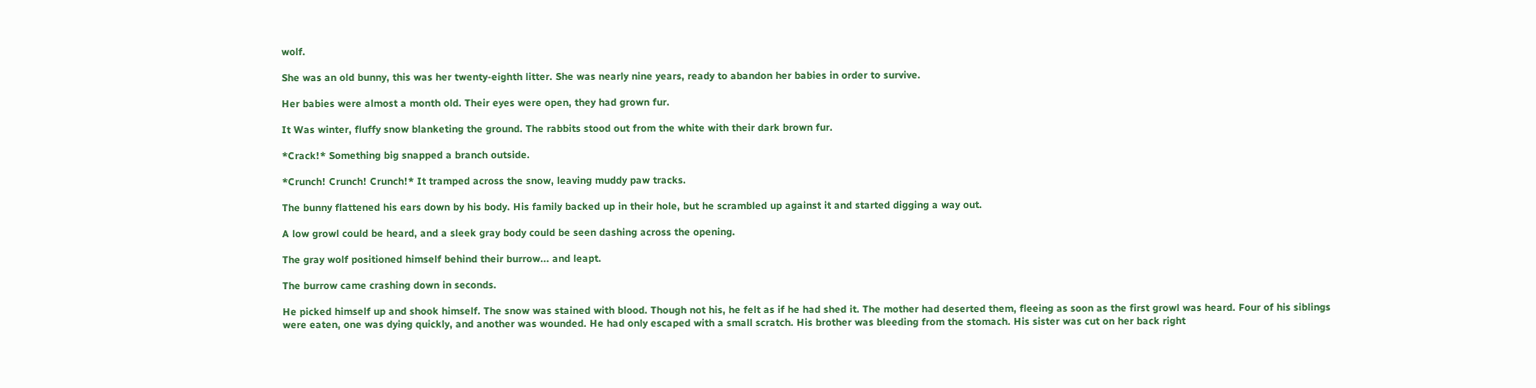wolf.

She was an old bunny, this was her twenty-eighth litter. She was nearly nine years, ready to abandon her babies in order to survive.

Her babies were almost a month old. Their eyes were open, they had grown fur.

It Was winter, fluffy snow blanketing the ground. The rabbits stood out from the white with their dark brown fur.

*Crack!* Something big snapped a branch outside.

*Crunch! Crunch! Crunch!* It tramped across the snow, leaving muddy paw tracks.

The bunny flattened his ears down by his body. His family backed up in their hole, but he scrambled up against it and started digging a way out.

A low growl could be heard, and a sleek gray body could be seen dashing across the opening.

The gray wolf positioned himself behind their burrow... and leapt.

The burrow came crashing down in seconds.

He picked himself up and shook himself. The snow was stained with blood. Though not his, he felt as if he had shed it. The mother had deserted them, fleeing as soon as the first growl was heard. Four of his siblings were eaten, one was dying quickly, and another was wounded. He had only escaped with a small scratch. His brother was bleeding from the stomach. His sister was cut on her back right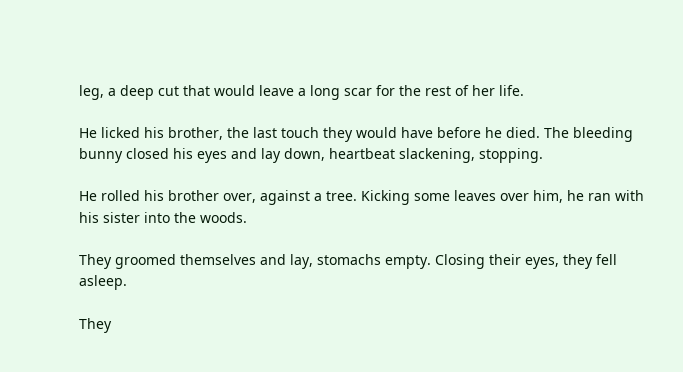leg, a deep cut that would leave a long scar for the rest of her life.

He licked his brother, the last touch they would have before he died. The bleeding bunny closed his eyes and lay down, heartbeat slackening, stopping.

He rolled his brother over, against a tree. Kicking some leaves over him, he ran with his sister into the woods.

They groomed themselves and lay, stomachs empty. Closing their eyes, they fell asleep.

They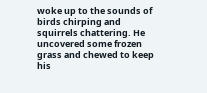woke up to the sounds of birds chirping and squirrels chattering. He uncovered some frozen grass and chewed to keep his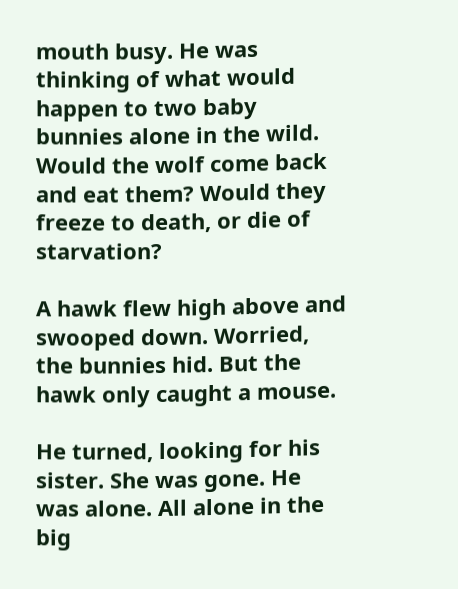mouth busy. He was thinking of what would happen to two baby bunnies alone in the wild. Would the wolf come back and eat them? Would they freeze to death, or die of starvation?

A hawk flew high above and swooped down. Worried, the bunnies hid. But the hawk only caught a mouse.

He turned, looking for his sister. She was gone. He was alone. All alone in the big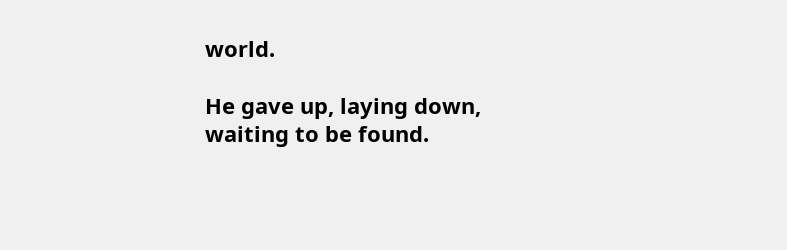world.

He gave up, laying down, waiting to be found.